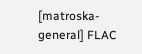[matroska-general] FLAC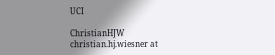UCI

ChristianHJW christian.hj.wiesner at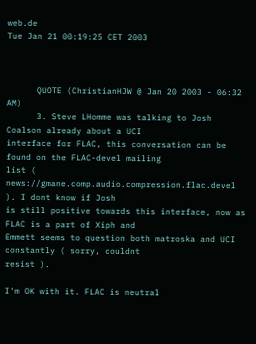web.de
Tue Jan 21 00:19:25 CET 2003



      QUOTE (ChristianHJW @ Jan 20 2003 - 06:32 AM)
      3. Steve LHomme was talking to Josh Coalson already about a UCI
interface for FLAC, this conversation can be found on the FLAC-devel mailing
list ( news://gmane.comp.audio.compression.flac.devel ). I dont know if Josh
is still positive towards this interface, now as FLAC is a part of Xiph and
Emmett seems to question both matroska and UCI constantly ( sorry, couldnt
resist ).

I'm OK with it. FLAC is neutral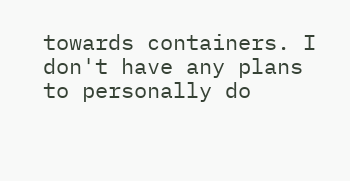towards containers. I don't have any plans
to personally do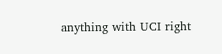anything with UCI right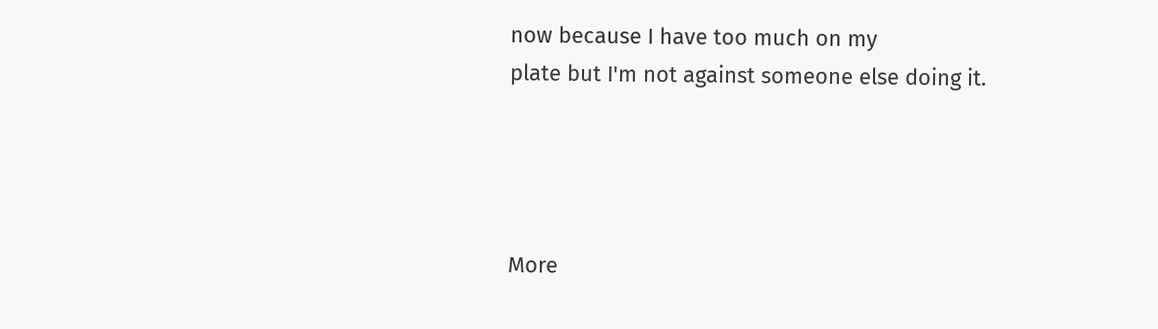now because I have too much on my
plate but I'm not against someone else doing it.




More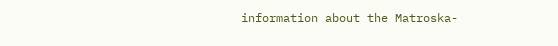information about the Matroska-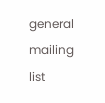general mailing list